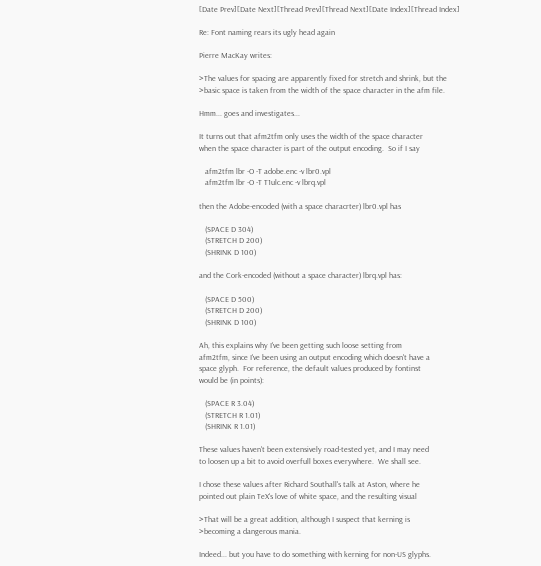[Date Prev][Date Next][Thread Prev][Thread Next][Date Index][Thread Index]

Re: Font naming rears its ugly head again

Pierre MacKay writes:

>The values for spacing are apparently fixed for stretch and shrink, but the
>basic space is taken from the width of the space character in the afm file.

Hmm... goes and investigates...

It turns out that afm2tfm only uses the width of the space character
when the space character is part of the output encoding.  So if I say

   afm2tfm lbr -O -T adobe.enc -v lbr0.vpl
   afm2tfm lbr -O -T T1ulc.enc -v lbrq.vpl

then the Adobe-encoded (with a space characrter) lbr0.vpl has

   (SPACE D 304)
   (STRETCH D 200)
   (SHRINK D 100)

and the Cork-encoded (without a space character) lbrq.vpl has:

   (SPACE D 500)
   (STRETCH D 200)
   (SHRINK D 100)

Ah, this explains why I've been getting such loose setting from
afm2tfm, since I've been using an output encoding which doesn't have a
space glyph.  For reference, the default values produced by fontinst
would be (in points):

   (SPACE R 3.04)
   (STRETCH R 1.01)
   (SHRINK R 1.01)

These values haven't been extensively road-tested yet, and I may need
to loosen up a bit to avoid overfull boxes everywhere.  We shall see.

I chose these values after Richard Southall's talk at Aston, where he
pointed out plain TeX's love of white space, and the resulting visual

>That will be a great addition, although I suspect that kerning is
>becoming a dangerous mania.

Indeed... but you have to do something with kerning for non-US glyphs.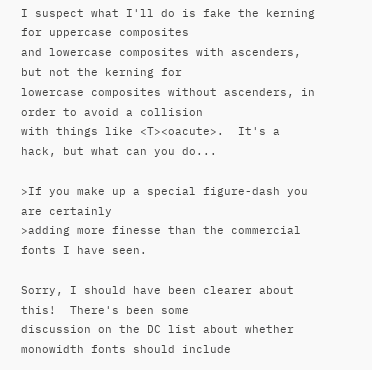I suspect what I'll do is fake the kerning for uppercase composites
and lowercase composites with ascenders, but not the kerning for
lowercase composites without ascenders, in order to avoid a collision
with things like <T><oacute>.  It's a hack, but what can you do...

>If you make up a special figure-dash you are certainly
>adding more finesse than the commercial fonts I have seen.

Sorry, I should have been clearer about this!  There's been some
discussion on the DC list about whether monowidth fonts should include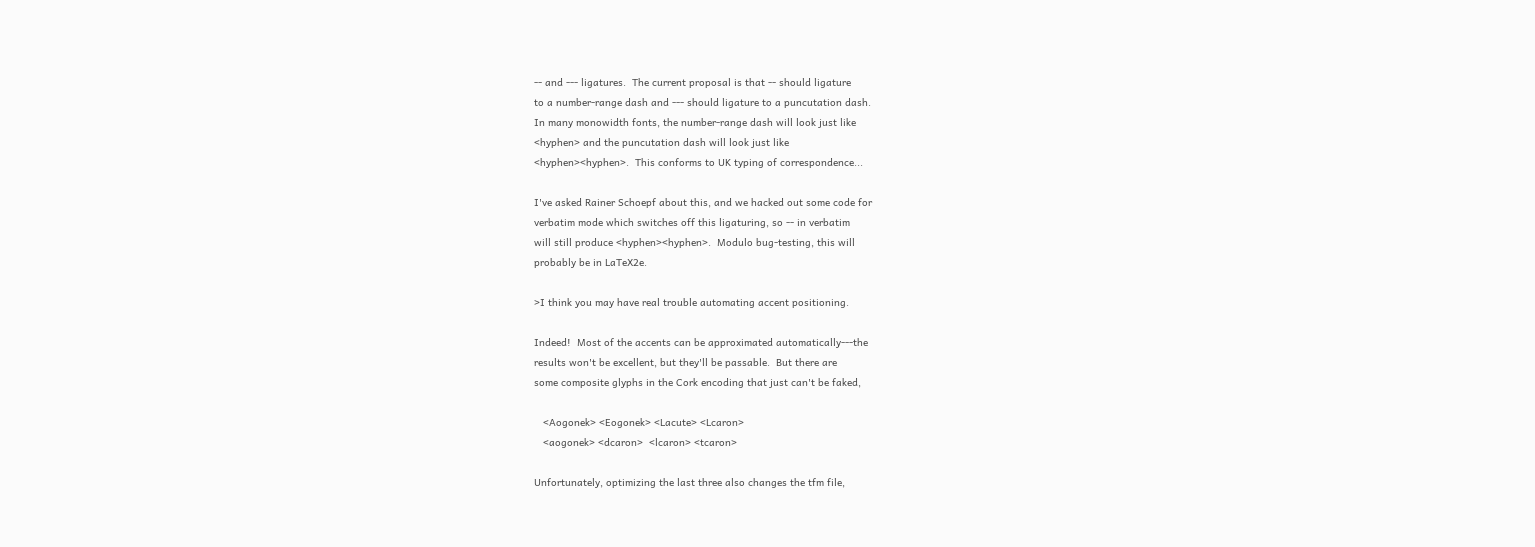-- and --- ligatures.  The current proposal is that -- should ligature
to a number-range dash and --- should ligature to a puncutation dash.
In many monowidth fonts, the number-range dash will look just like
<hyphen> and the puncutation dash will look just like
<hyphen><hyphen>.  This conforms to UK typing of correspondence...

I've asked Rainer Schoepf about this, and we hacked out some code for
verbatim mode which switches off this ligaturing, so -- in verbatim
will still produce <hyphen><hyphen>.  Modulo bug-testing, this will
probably be in LaTeX2e.

>I think you may have real trouble automating accent positioning.

Indeed!  Most of the accents can be approximated automatically---the
results won't be excellent, but they'll be passable.  But there are
some composite glyphs in the Cork encoding that just can't be faked,

   <Aogonek> <Eogonek> <Lacute> <Lcaron>
   <aogonek> <dcaron>  <lcaron> <tcaron>

Unfortunately, optimizing the last three also changes the tfm file,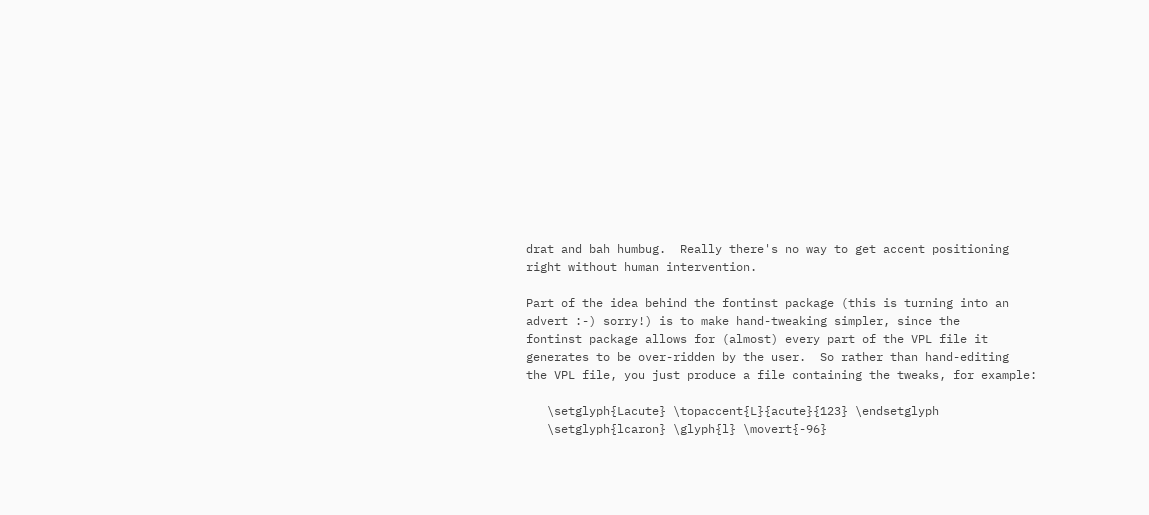drat and bah humbug.  Really there's no way to get accent positioning
right without human intervention.

Part of the idea behind the fontinst package (this is turning into an
advert :-) sorry!) is to make hand-tweaking simpler, since the
fontinst package allows for (almost) every part of the VPL file it
generates to be over-ridden by the user.  So rather than hand-editing
the VPL file, you just produce a file containing the tweaks, for example:

   \setglyph{Lacute} \topaccent{L}{acute}{123} \endsetglyph
   \setglyph{lcaron} \glyph{l} \movert{-96}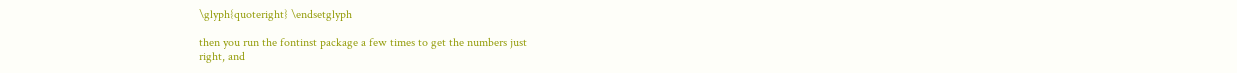\glyph{quoteright} \endsetglyph

then you run the fontinst package a few times to get the numbers just
right, and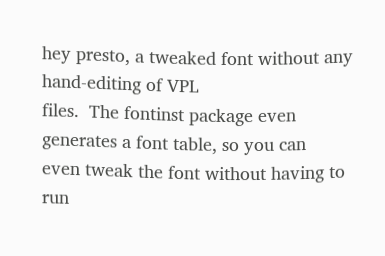hey presto, a tweaked font without any hand-editing of VPL
files.  The fontinst package even generates a font table, so you can
even tweak the font without having to run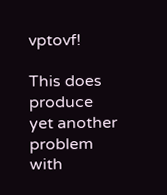vptovf!

This does produce yet another problem with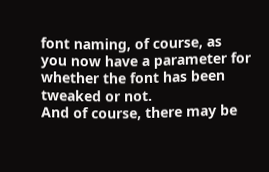font naming, of course, as
you now have a parameter for whether the font has been tweaked or not.
And of course, there may be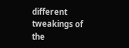different tweakings of the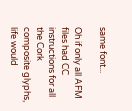same font...

Oh if only all AFM files had CC instructions for all the Cork
composite glyphs, life would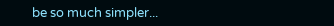be so much simpler...